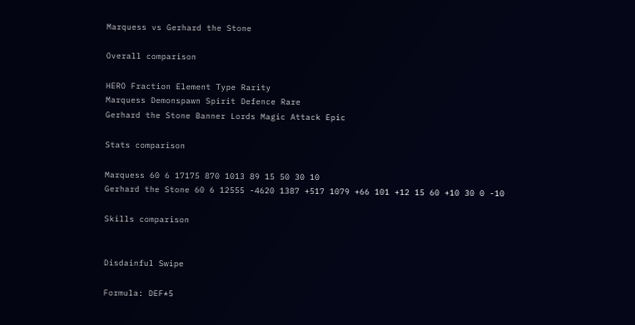Marquess vs Gerhard the Stone

Overall comparison

HERO Fraction Element Type Rarity
Marquess Demonspawn Spirit Defence Rare
Gerhard the Stone Banner Lords Magic Attack Epic

Stats comparison

Marquess 60 6 17175 870 1013 89 15 50 30 10
Gerhard the Stone 60 6 12555 -4620 1387 +517 1079 +66 101 +12 15 60 +10 30 0 -10

Skills comparison


Disdainful Swipe

Formula: DEF*5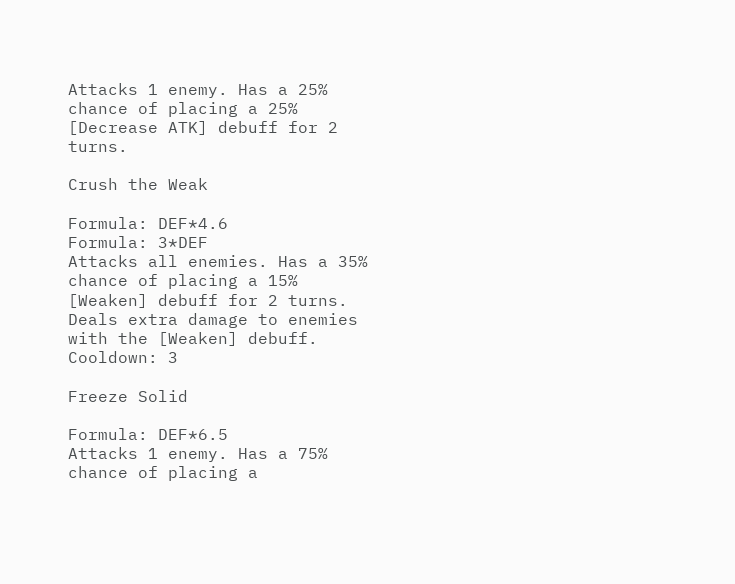Attacks 1 enemy. Has a 25% chance of placing a 25% [Decrease ATK] debuff for 2 turns.

Crush the Weak

Formula: DEF*4.6
Formula: 3*DEF
Attacks all enemies. Has a 35% chance of placing a 15% [Weaken] debuff for 2 turns. Deals extra damage to enemies with the [Weaken] debuff.
Cooldown: 3

Freeze Solid

Formula: DEF*6.5
Attacks 1 enemy. Has a 75% chance of placing a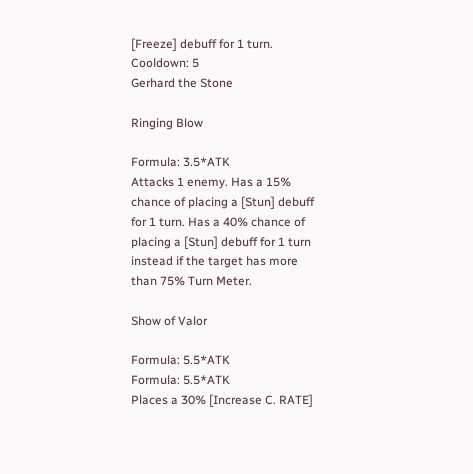[Freeze] debuff for 1 turn.
Cooldown: 5
Gerhard the Stone

Ringing Blow

Formula: 3.5*ATK
Attacks 1 enemy. Has a 15% chance of placing a [Stun] debuff for 1 turn. Has a 40% chance of placing a [Stun] debuff for 1 turn instead if the target has more than 75% Turn Meter.

Show of Valor

Formula: 5.5*ATK
Formula: 5.5*ATK
Places a 30% [Increase C. RATE]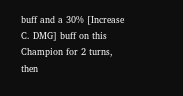buff and a 30% [Increase C. DMG] buff on this Champion for 2 turns, then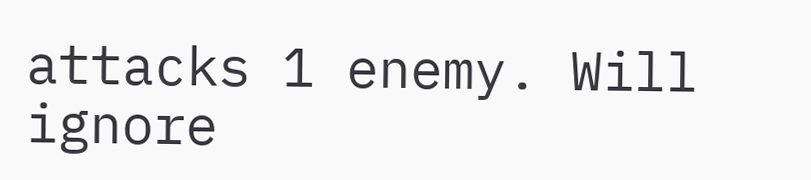attacks 1 enemy. Will ignore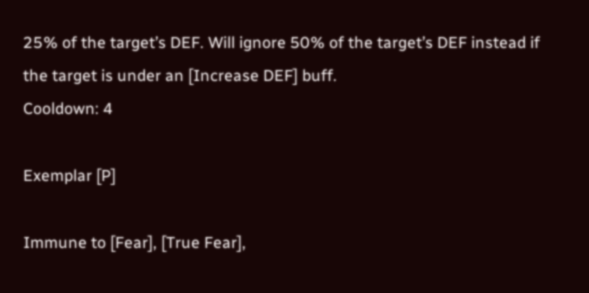25% of the target’s DEF. Will ignore 50% of the target’s DEF instead if the target is under an [Increase DEF] buff.
Cooldown: 4

Exemplar [P]

Immune to [Fear], [True Fear],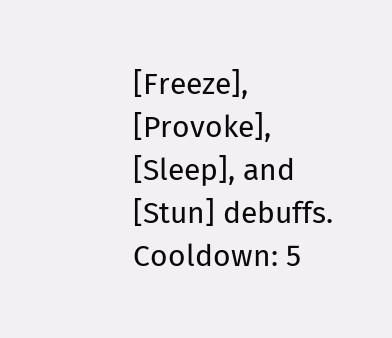[Freeze], [Provoke], [Sleep], and [Stun] debuffs.
Cooldown: 5